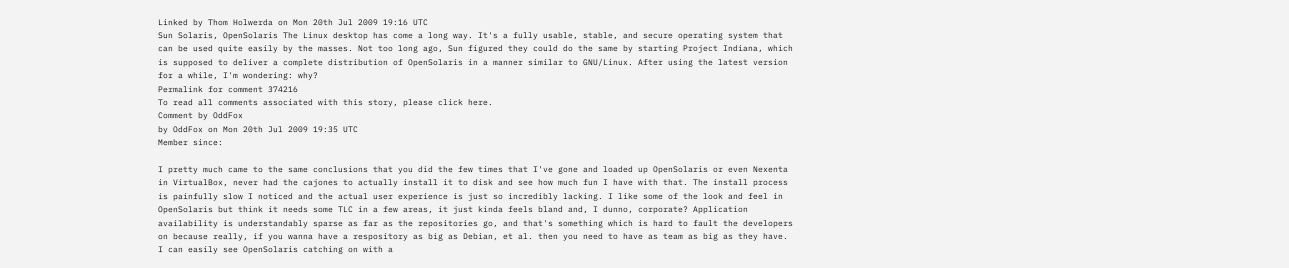Linked by Thom Holwerda on Mon 20th Jul 2009 19:16 UTC
Sun Solaris, OpenSolaris The Linux desktop has come a long way. It's a fully usable, stable, and secure operating system that can be used quite easily by the masses. Not too long ago, Sun figured they could do the same by starting Project Indiana, which is supposed to deliver a complete distribution of OpenSolaris in a manner similar to GNU/Linux. After using the latest version for a while, I'm wondering: why?
Permalink for comment 374216
To read all comments associated with this story, please click here.
Comment by OddFox
by OddFox on Mon 20th Jul 2009 19:35 UTC
Member since:

I pretty much came to the same conclusions that you did the few times that I've gone and loaded up OpenSolaris or even Nexenta in VirtualBox, never had the cajones to actually install it to disk and see how much fun I have with that. The install process is painfully slow I noticed and the actual user experience is just so incredibly lacking. I like some of the look and feel in OpenSolaris but think it needs some TLC in a few areas, it just kinda feels bland and, I dunno, corporate? Application availability is understandably sparse as far as the repositories go, and that's something which is hard to fault the developers on because really, if you wanna have a respository as big as Debian, et al. then you need to have as team as big as they have. I can easily see OpenSolaris catching on with a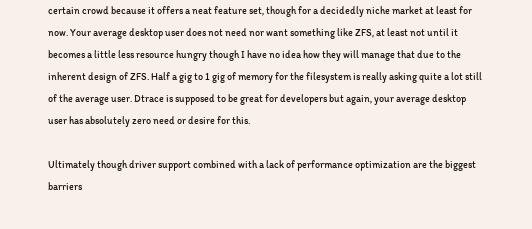certain crowd because it offers a neat feature set, though for a decidedly niche market at least for now. Your average desktop user does not need nor want something like ZFS, at least not until it becomes a little less resource hungry though I have no idea how they will manage that due to the inherent design of ZFS. Half a gig to 1 gig of memory for the filesystem is really asking quite a lot still of the average user. Dtrace is supposed to be great for developers but again, your average desktop user has absolutely zero need or desire for this.

Ultimately though driver support combined with a lack of performance optimization are the biggest barriers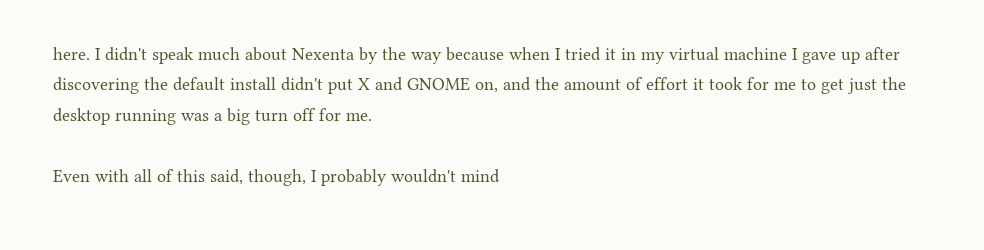here. I didn't speak much about Nexenta by the way because when I tried it in my virtual machine I gave up after discovering the default install didn't put X and GNOME on, and the amount of effort it took for me to get just the desktop running was a big turn off for me.

Even with all of this said, though, I probably wouldn't mind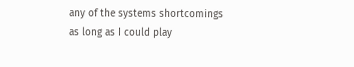any of the systems shortcomings as long as I could play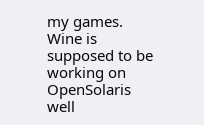my games. Wine is supposed to be working on OpenSolaris well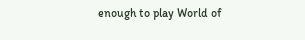enough to play World of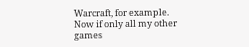Warcraft, for example. Now if only all my other games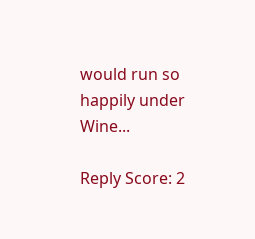would run so happily under Wine...

Reply Score: 2